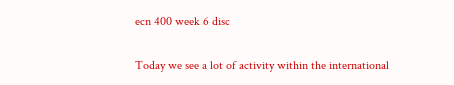ecn 400 week 6 disc

Today we see a lot of activity within the international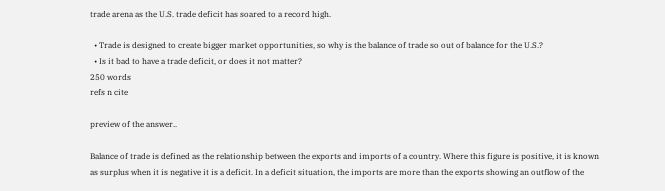trade arena as the U.S. trade deficit has soared to a record high.

  • Trade is designed to create bigger market opportunities, so why is the balance of trade so out of balance for the U.S.?
  • Is it bad to have a trade deficit, or does it not matter?
250 words
refs n cite

preview of the answer..

Balance of trade is defined as the relationship between the exports and imports of a country. Where this figure is positive, it is known as surplus when it is negative it is a deficit. In a deficit situation, the imports are more than the exports showing an outflow of the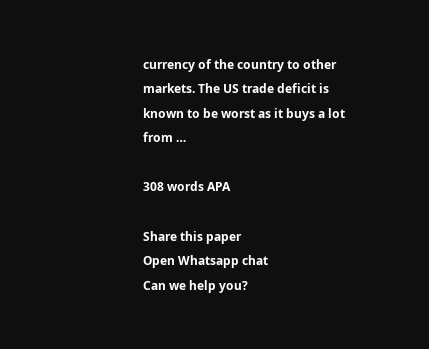currency of the country to other markets. The US trade deficit is known to be worst as it buys a lot from …

308 words APA

Share this paper
Open Whatsapp chat
Can we help you?